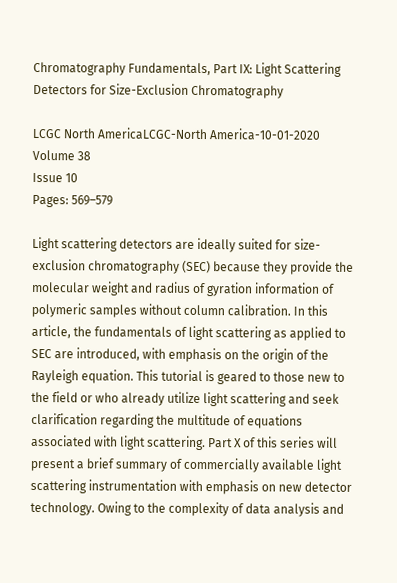Chromatography Fundamentals, Part IX: Light Scattering Detectors for Size-Exclusion Chromatography

LCGC North AmericaLCGC-North America-10-01-2020
Volume 38
Issue 10
Pages: 569–579

Light scattering detectors are ideally suited for size-exclusion chromatography (SEC) because they provide the molecular weight and radius of gyration information of polymeric samples without column calibration. In this article, the fundamentals of light scattering as applied to SEC are introduced, with emphasis on the origin of the Rayleigh equation. This tutorial is geared to those new to the field or who already utilize light scattering and seek clarification regarding the multitude of equations associated with light scattering. Part X of this series will present a brief summary of commercially available light scattering instrumentation with emphasis on new detector technology. Owing to the complexity of data analysis and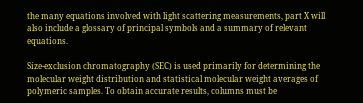the many equations involved with light scattering measurements, part X will also include a glossary of principal symbols and a summary of relevant equations.

Size-exclusion chromatography (SEC) is used primarily for determining the molecular weight distribution and statistical molecular weight averages of polymeric samples. To obtain accurate results, columns must be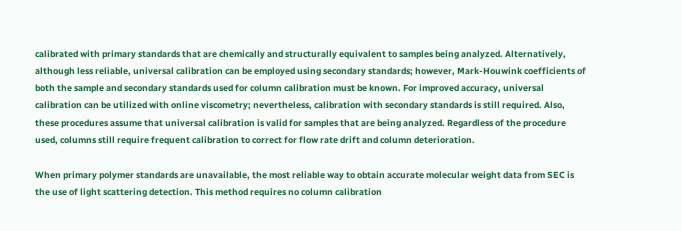calibrated with primary standards that are chemically and structurally equivalent to samples being analyzed. Alternatively, although less reliable, universal calibration can be employed using secondary standards; however, Mark-Houwink coefficients of both the sample and secondary standards used for column calibration must be known. For improved accuracy, universal calibration can be utilized with online viscometry; nevertheless, calibration with secondary standards is still required. Also, these procedures assume that universal calibration is valid for samples that are being analyzed. Regardless of the procedure used, columns still require frequent calibration to correct for flow rate drift and column deterioration.

When primary polymer standards are unavailable, the most reliable way to obtain accurate molecular weight data from SEC is the use of light scattering detection. This method requires no column calibration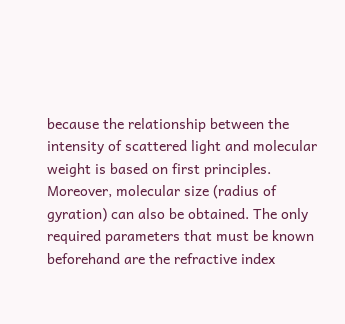because the relationship between the intensity of scattered light and molecular weight is based on first principles. Moreover, molecular size (radius of gyration) can also be obtained. The only required parameters that must be known beforehand are the refractive index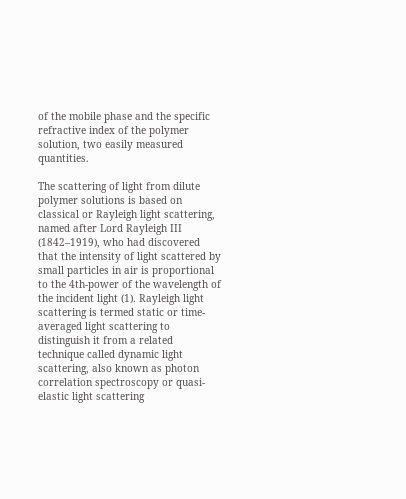of the mobile phase and the specific refractive index of the polymer solution, two easily measured quantities.

The scattering of light from dilute polymer solutions is based on classical or Rayleigh light scattering, named after Lord Rayleigh III (1842–1919), who had discovered that the intensity of light scattered by small particles in air is proportional to the 4th-power of the wavelength of the incident light (1). Rayleigh light scattering is termed static or time-averaged light scattering to distinguish it from a related technique called dynamic light scattering, also known as photon correlation spectroscopy or quasi-elastic light scattering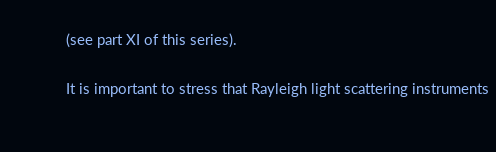(see part XI of this series).

It is important to stress that Rayleigh light scattering instruments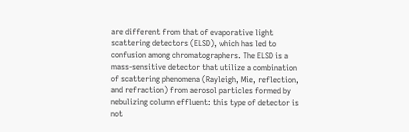are different from that of evaporative light scattering detectors (ELSD), which has led to confusion among chromatographers. The ELSD is a mass-sensitive detector that utilize a combination of scattering phenomena (Rayleigh, Mie, reflection, and refraction) from aerosol particles formed by nebulizing column effluent: this type of detector is not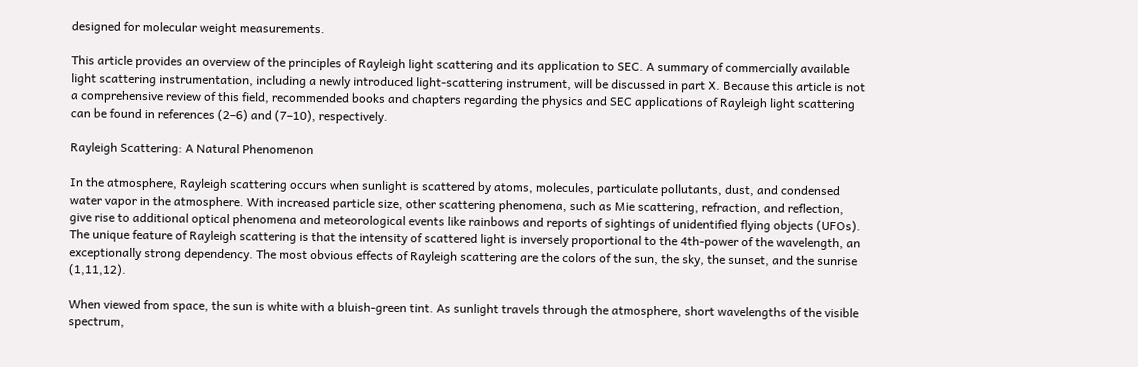designed for molecular weight measurements.

This article provides an overview of the principles of Rayleigh light scattering and its application to SEC. A summary of commercially available light scattering instrumentation, including a newly introduced light-scattering instrument, will be discussed in part X. Because this article is not a comprehensive review of this field, recommended books and chapters regarding the physics and SEC applications of Rayleigh light scattering can be found in references (2–6) and (7–10), respectively.

Rayleigh Scattering: A Natural Phenomenon

In the atmosphere, Rayleigh scattering occurs when sunlight is scattered by atoms, molecules, particulate pollutants, dust, and condensed water vapor in the atmosphere. With increased particle size, other scattering phenomena, such as Mie scattering, refraction, and reflection, give rise to additional optical phenomena and meteorological events like rainbows and reports of sightings of unidentified flying objects (UFOs). The unique feature of Rayleigh scattering is that the intensity of scattered light is inversely proportional to the 4th-power of the wavelength, an exceptionally strong dependency. The most obvious effects of Rayleigh scattering are the colors of the sun, the sky, the sunset, and the sunrise (1,11,12).

When viewed from space, the sun is white with a bluish-green tint. As sunlight travels through the atmosphere, short wavelengths of the visible spectrum,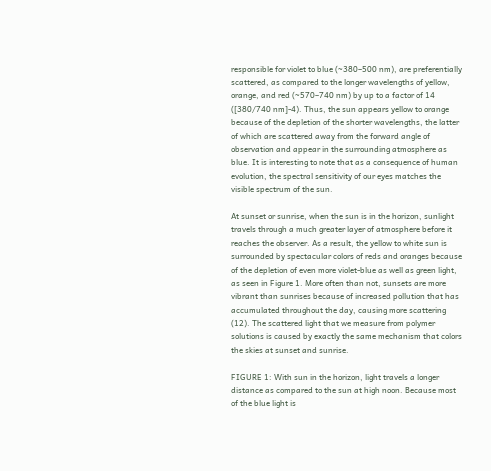responsible for violet to blue (~380–500 nm), are preferentially scattered, as compared to the longer wavelengths of yellow, orange, and red (~570–740 nm) by up to a factor of 14 ([380/740 nm]-4). Thus, the sun appears yellow to orange because of the depletion of the shorter wavelengths, the latter of which are scattered away from the forward angle of observation and appear in the surrounding atmosphere as blue. It is interesting to note that as a consequence of human evolution, the spectral sensitivity of our eyes matches the visible spectrum of the sun.

At sunset or sunrise, when the sun is in the horizon, sunlight travels through a much greater layer of atmosphere before it reaches the observer. As a result, the yellow to white sun is surrounded by spectacular colors of reds and oranges because of the depletion of even more violet-blue as well as green light, as seen in Figure 1. More often than not, sunsets are more vibrant than sunrises because of increased pollution that has accumulated throughout the day, causing more scattering (12). The scattered light that we measure from polymer solutions is caused by exactly the same mechanism that colors the skies at sunset and sunrise.

FIGURE 1: With sun in the horizon, light travels a longer distance as compared to the sun at high noon. Because most of the blue light is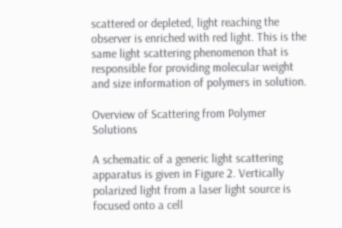scattered or depleted, light reaching the observer is enriched with red light. This is the same light scattering phenomenon that is responsible for providing molecular weight and size information of polymers in solution.

Overview of Scattering from Polymer Solutions

A schematic of a generic light scattering apparatus is given in Figure 2. Vertically polarized light from a laser light source is focused onto a cell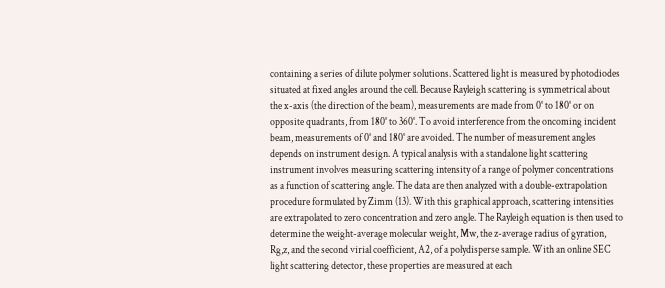containing a series of dilute polymer solutions. Scattered light is measured by photodiodes situated at fixed angles around the cell. Because Rayleigh scattering is symmetrical about the x-axis (the direction of the beam), measurements are made from 0° to 180° or on opposite quadrants, from 180° to 360°. To avoid interference from the oncoming incident beam, measurements of 0° and 180° are avoided. The number of measurement angles depends on instrument design. A typical analysis with a standalone light scattering instrument involves measuring scattering intensity of a range of polymer concentrations as a function of scattering angle. The data are then analyzed with a double-extrapolation procedure formulated by Zimm (13). With this graphical approach, scattering intensities are extrapolated to zero concentration and zero angle. The Rayleigh equation is then used to determine the weight-average molecular weight, Mw, the z-average radius of gyration, Rg,z, and the second virial coefficient, A2, of a polydisperse sample. With an online SEC light scattering detector, these properties are measured at each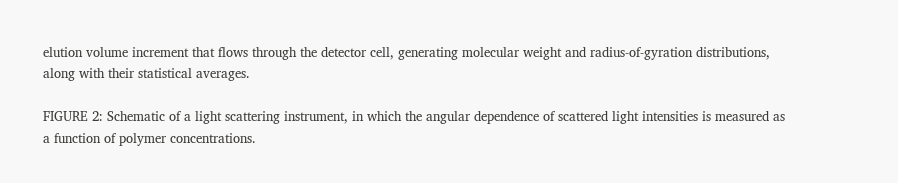elution volume increment that flows through the detector cell, generating molecular weight and radius-of-gyration distributions, along with their statistical averages.

FIGURE 2: Schematic of a light scattering instrument, in which the angular dependence of scattered light intensities is measured as a function of polymer concentrations.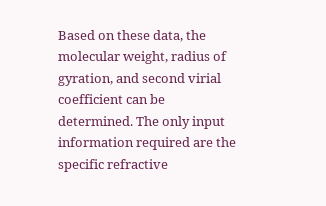Based on these data, the molecular weight, radius of gyration, and second virial coefficient can be determined. The only input information required are the specific refractive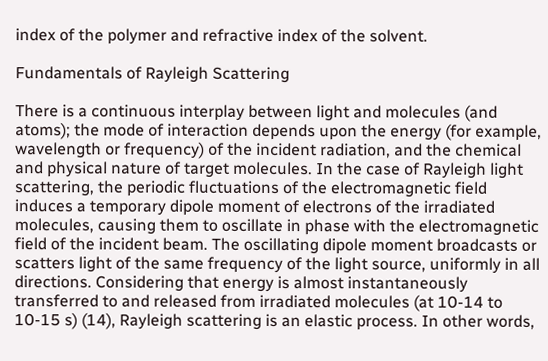index of the polymer and refractive index of the solvent.

Fundamentals of Rayleigh Scattering

There is a continuous interplay between light and molecules (and atoms); the mode of interaction depends upon the energy (for example, wavelength or frequency) of the incident radiation, and the chemical and physical nature of target molecules. In the case of Rayleigh light scattering, the periodic fluctuations of the electromagnetic field induces a temporary dipole moment of electrons of the irradiated molecules, causing them to oscillate in phase with the electromagnetic field of the incident beam. The oscillating dipole moment broadcasts or scatters light of the same frequency of the light source, uniformly in all directions. Considering that energy is almost instantaneously transferred to and released from irradiated molecules (at 10-14 to 10-15 s) (14), Rayleigh scattering is an elastic process. In other words,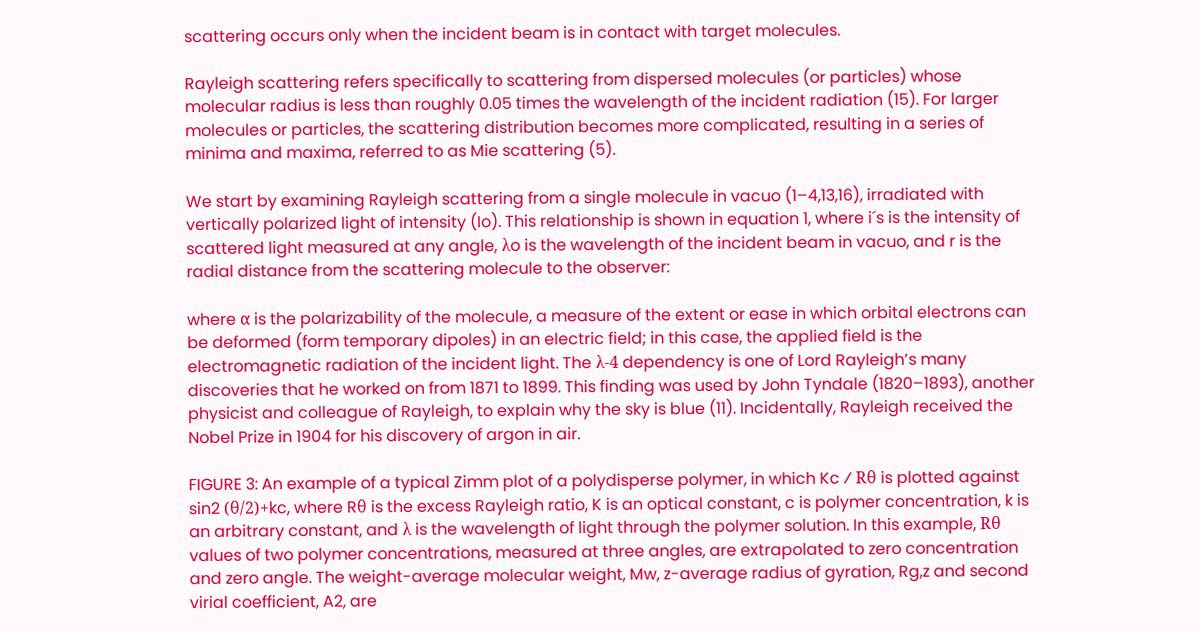scattering occurs only when the incident beam is in contact with target molecules.

Rayleigh scattering refers specifically to scattering from dispersed molecules (or particles) whose molecular radius is less than roughly 0.05 times the wavelength of the incident radiation (15). For larger molecules or particles, the scattering distribution becomes more complicated, resulting in a series of minima and maxima, referred to as Mie scattering (5).

We start by examining Rayleigh scattering from a single molecule in vacuo (1–4,13,16), irradiated with vertically polarized light of intensity (Io). This relationship is shown in equation 1, where i´s is the intensity of scattered light measured at any angle, λo is the wavelength of the incident beam in vacuo, and r is the radial distance from the scattering molecule to the observer:

where α is the polarizability of the molecule, a measure of the extent or ease in which orbital electrons can be deformed (form temporary dipoles) in an electric field; in this case, the applied field is the electromagnetic radiation of the incident light. The λ-4 dependency is one of Lord Rayleigh’s many discoveries that he worked on from 1871 to 1899. This finding was used by John Tyndale (1820–1893), another physicist and colleague of Rayleigh, to explain why the sky is blue (11). Incidentally, Rayleigh received the Nobel Prize in 1904 for his discovery of argon in air.

FIGURE 3: An example of a typical Zimm plot of a polydisperse polymer, in which Kc ⁄ Rθ is plotted against sin2 (θ/2)+kc, where Rθ is the excess Rayleigh ratio, K is an optical constant, c is polymer concentration, k is an arbitrary constant, and λ is the wavelength of light through the polymer solution. In this example, Rθ values of two polymer concentrations, measured at three angles, are extrapolated to zero concentration and zero angle. The weight-average molecular weight, Mw, z-average radius of gyration, Rg,z and second virial coefficient, A2, are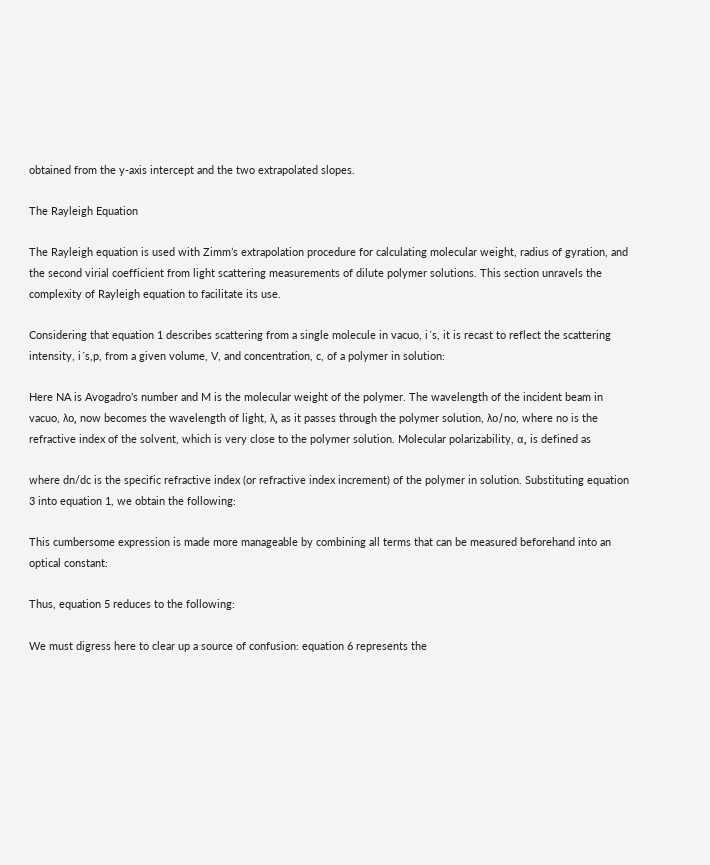obtained from the y-axis intercept and the two extrapolated slopes.

The Rayleigh Equation

The Rayleigh equation is used with Zimm’s extrapolation procedure for calculating molecular weight, radius of gyration, and the second virial coefficient from light scattering measurements of dilute polymer solutions. This section unravels the complexity of Rayleigh equation to facilitate its use.

Considering that equation 1 describes scattering from a single molecule in vacuo, i´s, it is recast to reflect the scattering intensity, i´s,p, from a given volume, V, and concentration, c, of a polymer in solution:

Here NA is Avogadro’s number and M is the molecular weight of the polymer. The wavelength of the incident beam in vacuo, λo, now becomes the wavelength of light, λ, as it passes through the polymer solution, λo/no, where no is the refractive index of the solvent, which is very close to the polymer solution. Molecular polarizability, α, is defined as

where dn/dc is the specific refractive index (or refractive index increment) of the polymer in solution. Substituting equation 3 into equation 1, we obtain the following:

This cumbersome expression is made more manageable by combining all terms that can be measured beforehand into an optical constant:

Thus, equation 5 reduces to the following:

We must digress here to clear up a source of confusion: equation 6 represents the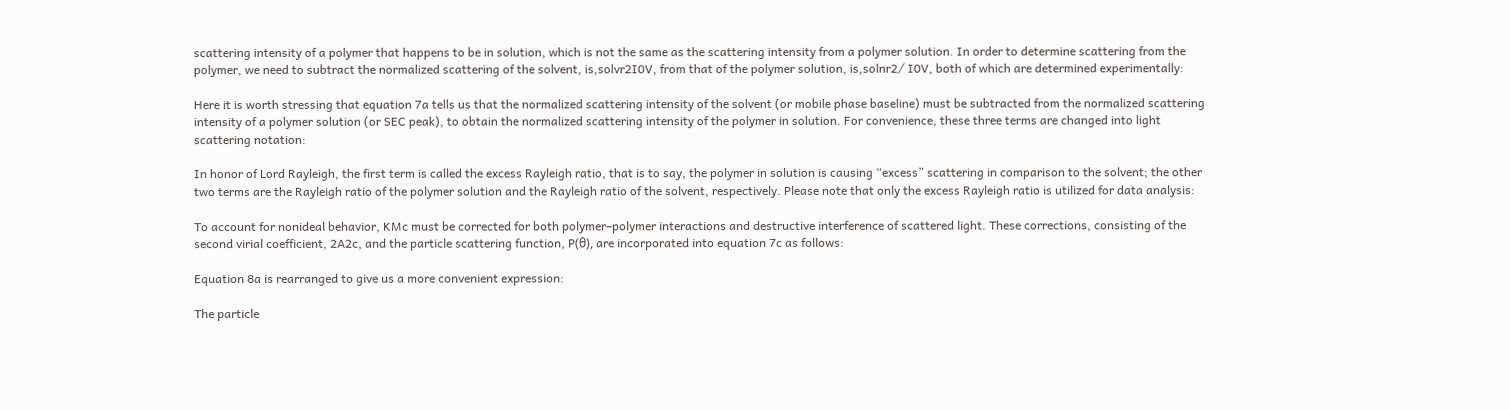scattering intensity of a polymer that happens to be in solution, which is not the same as the scattering intensity from a polymer solution. In order to determine scattering from the polymer, we need to subtract the normalized scattering of the solvent, is,solvr2I0V, from that of the polymer solution, is,solnr2⁄ I0V, both of which are determined experimentally:

Here it is worth stressing that equation 7a tells us that the normalized scattering intensity of the solvent (or mobile phase baseline) must be subtracted from the normalized scattering intensity of a polymer solution (or SEC peak), to obtain the normalized scattering intensity of the polymer in solution. For convenience, these three terms are changed into light scattering notation:

In honor of Lord Rayleigh, the first term is called the excess Rayleigh ratio, that is to say, the polymer in solution is causing “excess” scattering in comparison to the solvent; the other two terms are the Rayleigh ratio of the polymer solution and the Rayleigh ratio of the solvent, respectively. Please note that only the excess Rayleigh ratio is utilized for data analysis:

To account for nonideal behavior, KMc must be corrected for both polymer–polymer interactions and destructive interference of scattered light. These corrections, consisting of the second virial coefficient, 2A2c, and the particle scattering function, P(θ), are incorporated into equation 7c as follows:

Equation 8a is rearranged to give us a more convenient expression:

The particle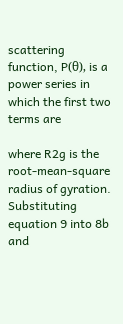scattering function, P(θ), is a power series in which the first two terms are

where R2g is the root-mean-square radius of gyration. Substituting equation 9 into 8b and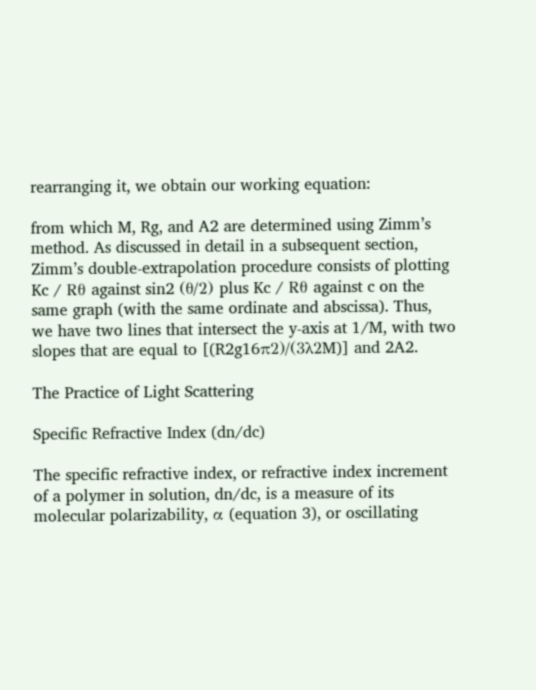rearranging it, we obtain our working equation:

from which M, Rg, and A2 are determined using Zimm’s method. As discussed in detail in a subsequent section, Zimm’s double-extrapolation procedure consists of plotting Kc ⁄ Rθ against sin2 (θ/2) plus Kc ⁄ Rθ against c on the same graph (with the same ordinate and abscissa). Thus, we have two lines that intersect the y-axis at 1/M, with two slopes that are equal to [(R2g16π2)/(3λ2M)] and 2A2.

The Practice of Light Scattering

Specific Refractive Index (dn/dc)

The specific refractive index, or refractive index increment of a polymer in solution, dn/dc, is a measure of its molecular polarizability, α (equation 3), or oscillating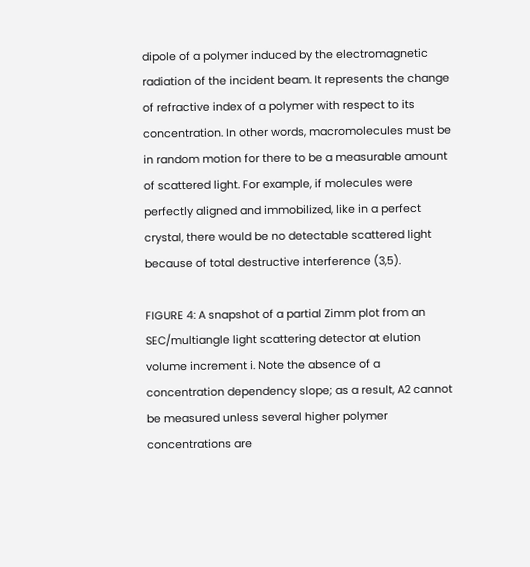dipole of a polymer induced by the electromagnetic radiation of the incident beam. It represents the change of refractive index of a polymer with respect to its concentration. In other words, macromolecules must be in random motion for there to be a measurable amount of scattered light. For example, if molecules were perfectly aligned and immobilized, like in a perfect crystal, there would be no detectable scattered light because of total destructive interference (3,5).

FIGURE 4: A snapshot of a partial Zimm plot from an SEC/multiangle light scattering detector at elution volume increment i. Note the absence of a concentration dependency slope; as a result, A2 cannot be measured unless several higher polymer concentrations are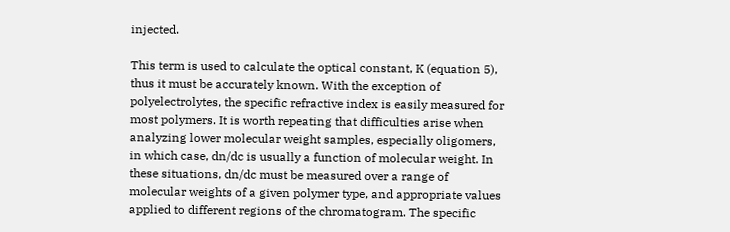injected.

This term is used to calculate the optical constant, K (equation 5), thus it must be accurately known. With the exception of polyelectrolytes, the specific refractive index is easily measured for most polymers. It is worth repeating that difficulties arise when analyzing lower molecular weight samples, especially oligomers, in which case, dn/dc is usually a function of molecular weight. In these situations, dn/dc must be measured over a range of molecular weights of a given polymer type, and appropriate values applied to different regions of the chromatogram. The specific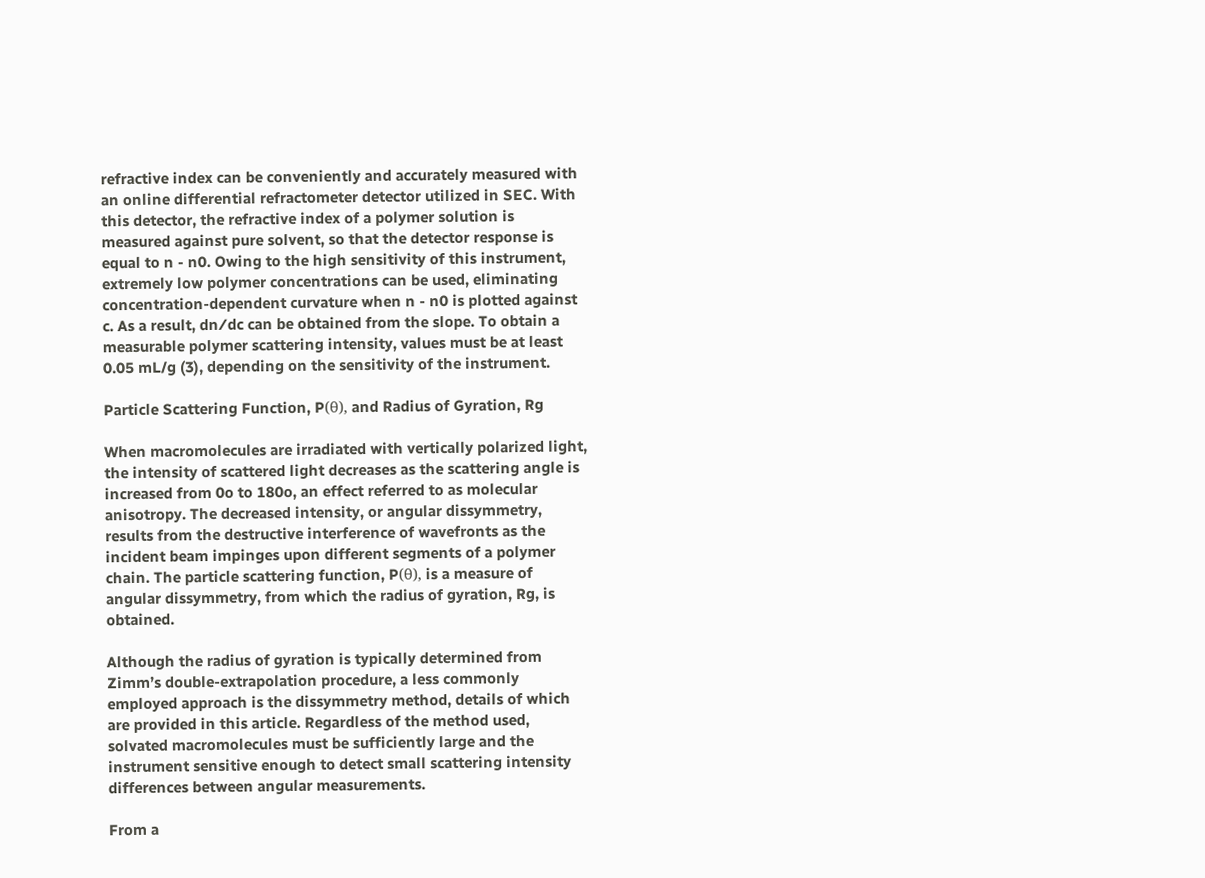refractive index can be conveniently and accurately measured with an online differential refractometer detector utilized in SEC. With this detector, the refractive index of a polymer solution is measured against pure solvent, so that the detector response is equal to n - n0. Owing to the high sensitivity of this instrument, extremely low polymer concentrations can be used, eliminating concentration-dependent curvature when n - n0 is plotted against c. As a result, dn⁄dc can be obtained from the slope. To obtain a measurable polymer scattering intensity, values must be at least 0.05 mL/g (3), depending on the sensitivity of the instrument.

Particle Scattering Function, P(θ), and Radius of Gyration, Rg

When macromolecules are irradiated with vertically polarized light, the intensity of scattered light decreases as the scattering angle is increased from 0o to 180o, an effect referred to as molecular anisotropy. The decreased intensity, or angular dissymmetry, results from the destructive interference of wavefronts as the incident beam impinges upon different segments of a polymer chain. The particle scattering function, P(θ), is a measure of angular dissymmetry, from which the radius of gyration, Rg, is obtained.

Although the radius of gyration is typically determined from Zimm’s double-extrapolation procedure, a less commonly employed approach is the dissymmetry method, details of which are provided in this article. Regardless of the method used, solvated macromolecules must be sufficiently large and the instrument sensitive enough to detect small scattering intensity differences between angular measurements.

From a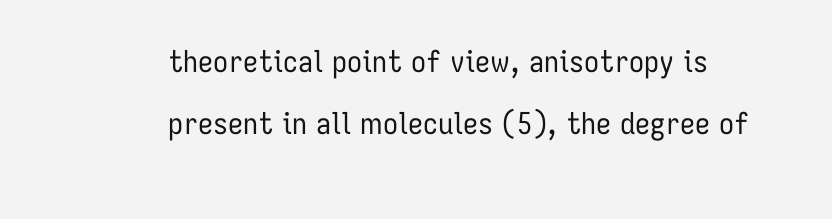theoretical point of view, anisotropy is present in all molecules (5), the degree of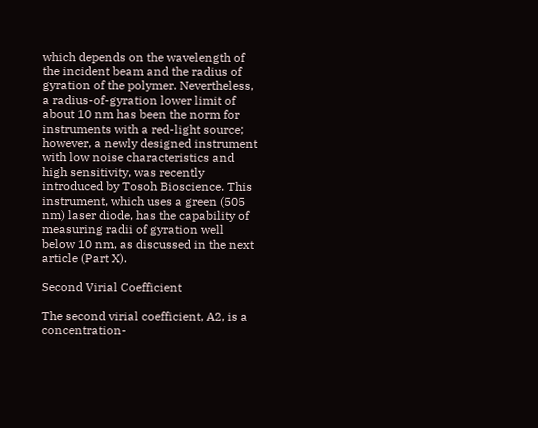which depends on the wavelength of the incident beam and the radius of gyration of the polymer. Nevertheless, a radius-of-gyration lower limit of about 10 nm has been the norm for instruments with a red-light source; however, a newly designed instrument with low noise characteristics and high sensitivity, was recently introduced by Tosoh Bioscience. This instrument, which uses a green (505 nm) laser diode, has the capability of measuring radii of gyration well below 10 nm, as discussed in the next article (Part X).

Second Virial Coefficient

The second virial coefficient, A2, is a concentration-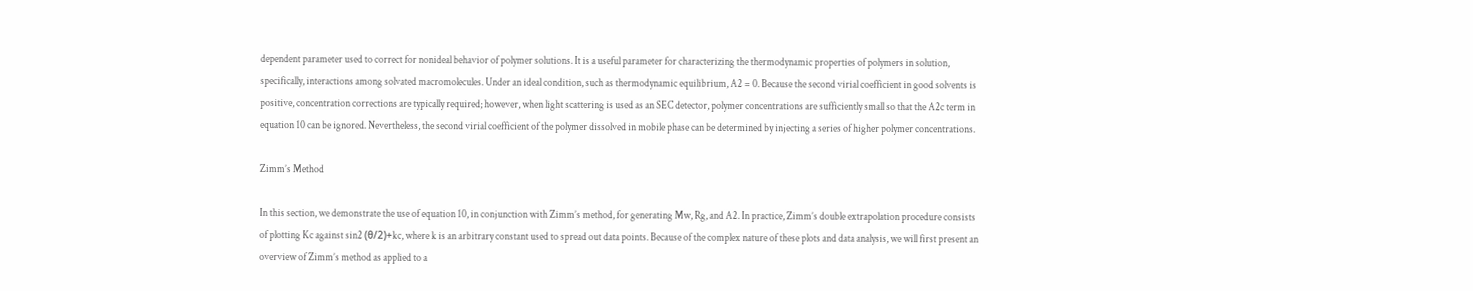dependent parameter used to correct for nonideal behavior of polymer solutions. It is a useful parameter for characterizing the thermodynamic properties of polymers in solution, specifically, interactions among solvated macromolecules. Under an ideal condition, such as thermodynamic equilibrium, A2 = 0. Because the second virial coefficient in good solvents is positive, concentration corrections are typically required; however, when light scattering is used as an SEC detector, polymer concentrations are sufficiently small so that the A2c term in equation 10 can be ignored. Nevertheless, the second virial coefficient of the polymer dissolved in mobile phase can be determined by injecting a series of higher polymer concentrations.

Zimm’s Method

In this section, we demonstrate the use of equation 10, in conjunction with Zimm’s method, for generating Mw, Rg, and A2. In practice, Zimm’s double extrapolation procedure consists of plotting Kc against sin2 (θ/2)+kc, where k is an arbitrary constant used to spread out data points. Because of the complex nature of these plots and data analysis, we will first present an overview of Zimm’s method as applied to a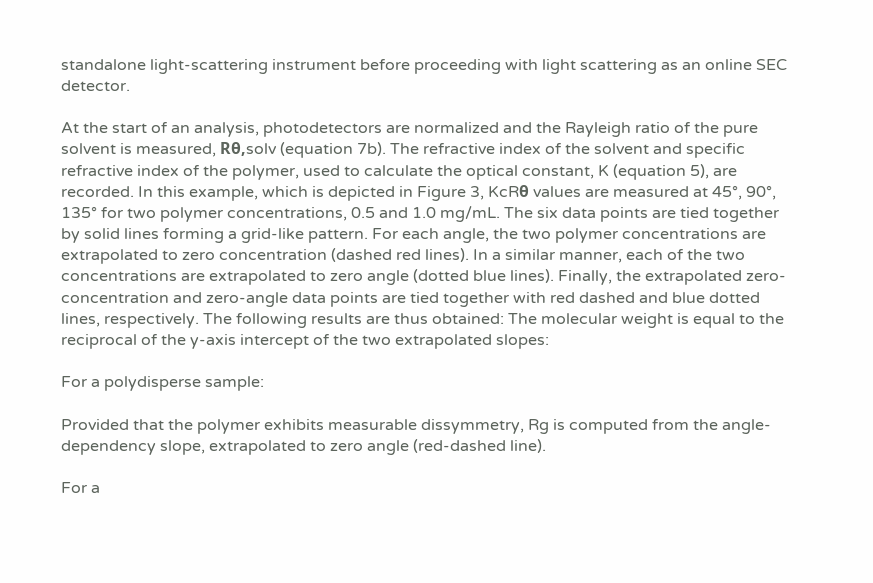standalone light-scattering instrument before proceeding with light scattering as an online SEC detector.

At the start of an analysis, photodetectors are normalized and the Rayleigh ratio of the pure solvent is measured, Rθ,solv (equation 7b). The refractive index of the solvent and specific refractive index of the polymer, used to calculate the optical constant, K (equation 5), are recorded. In this example, which is depicted in Figure 3, KcRθ values are measured at 45°, 90°, 135° for two polymer concentrations, 0.5 and 1.0 mg/mL. The six data points are tied together by solid lines forming a grid-like pattern. For each angle, the two polymer concentrations are extrapolated to zero concentration (dashed red lines). In a similar manner, each of the two concentrations are extrapolated to zero angle (dotted blue lines). Finally, the extrapolated zero-concentration and zero-angle data points are tied together with red dashed and blue dotted lines, respectively. The following results are thus obtained: The molecular weight is equal to the reciprocal of the y-axis intercept of the two extrapolated slopes:

For a polydisperse sample:

Provided that the polymer exhibits measurable dissymmetry, Rg is computed from the angle-dependency slope, extrapolated to zero angle (red-dashed line).

For a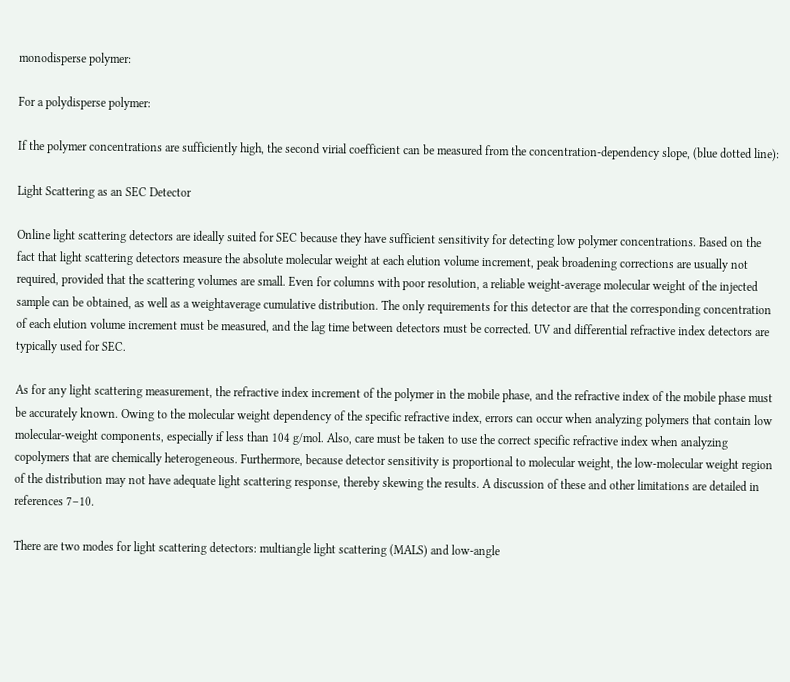monodisperse polymer:

For a polydisperse polymer:

If the polymer concentrations are sufficiently high, the second virial coefficient can be measured from the concentration-dependency slope, (blue dotted line):

Light Scattering as an SEC Detector

Online light scattering detectors are ideally suited for SEC because they have sufficient sensitivity for detecting low polymer concentrations. Based on the fact that light scattering detectors measure the absolute molecular weight at each elution volume increment, peak broadening corrections are usually not required, provided that the scattering volumes are small. Even for columns with poor resolution, a reliable weight-average molecular weight of the injected sample can be obtained, as well as a weightaverage cumulative distribution. The only requirements for this detector are that the corresponding concentration of each elution volume increment must be measured, and the lag time between detectors must be corrected. UV and differential refractive index detectors are typically used for SEC.

As for any light scattering measurement, the refractive index increment of the polymer in the mobile phase, and the refractive index of the mobile phase must be accurately known. Owing to the molecular weight dependency of the specific refractive index, errors can occur when analyzing polymers that contain low molecular-weight components, especially if less than 104 g/mol. Also, care must be taken to use the correct specific refractive index when analyzing copolymers that are chemically heterogeneous. Furthermore, because detector sensitivity is proportional to molecular weight, the low-molecular weight region of the distribution may not have adequate light scattering response, thereby skewing the results. A discussion of these and other limitations are detailed in references 7–10.

There are two modes for light scattering detectors: multiangle light scattering (MALS) and low-angle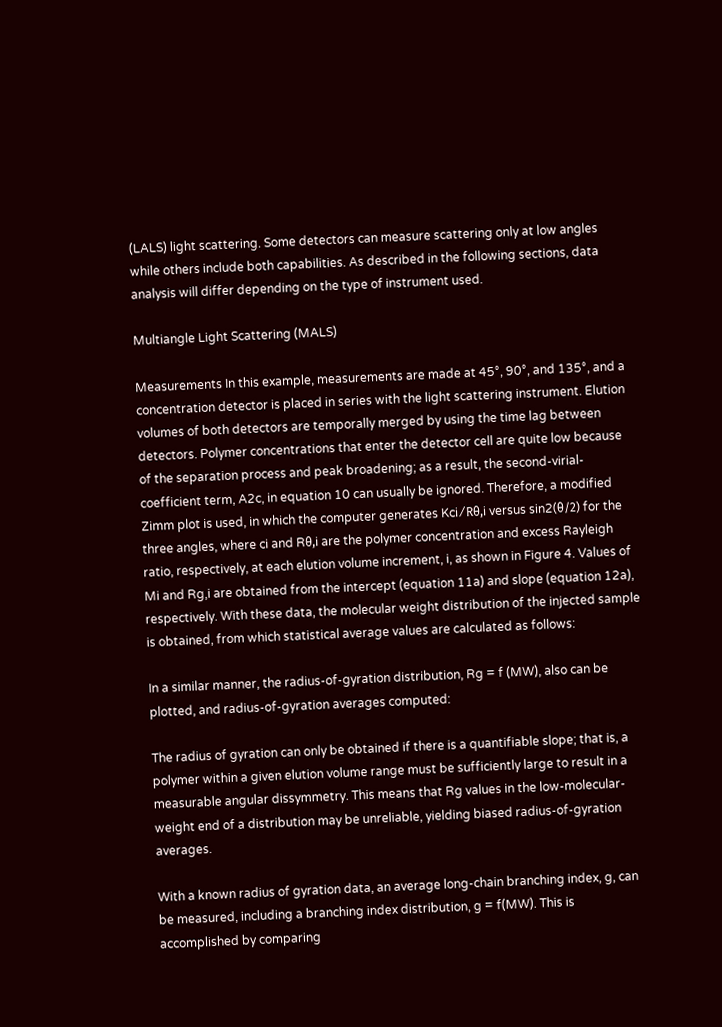(LALS) light scattering. Some detectors can measure scattering only at low angles while others include both capabilities. As described in the following sections, data analysis will differ depending on the type of instrument used.

Multiangle Light Scattering (MALS)

Measurements In this example, measurements are made at 45°, 90°, and 135°, and a concentration detector is placed in series with the light scattering instrument. Elution volumes of both detectors are temporally merged by using the time lag between detectors. Polymer concentrations that enter the detector cell are quite low because of the separation process and peak broadening; as a result, the second-virial-coefficient term, A2c, in equation 10 can usually be ignored. Therefore, a modified Zimm plot is used, in which the computer generates Kci ⁄ Rθ,i versus sin2(θ/2) for the three angles, where ci and Rθ,i are the polymer concentration and excess Rayleigh ratio, respectively, at each elution volume increment, i, as shown in Figure 4. Values of Mi and Rg,i are obtained from the intercept (equation 11a) and slope (equation 12a), respectively. With these data, the molecular weight distribution of the injected sample is obtained, from which statistical average values are calculated as follows:

In a similar manner, the radius-of-gyration distribution, Rg = f (MW), also can be plotted, and radius-of-gyration averages computed:

The radius of gyration can only be obtained if there is a quantifiable slope; that is, a polymer within a given elution volume range must be sufficiently large to result in a measurable angular dissymmetry. This means that Rg values in the low-molecular-weight end of a distribution may be unreliable, yielding biased radius-of-gyration averages.

With a known radius of gyration data, an average long-chain branching index, g, can be measured, including a branching index distribution, g = f(MW). This is accomplished by comparing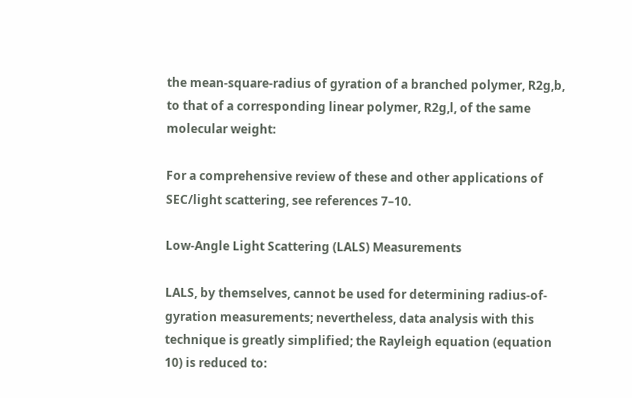the mean-square-radius of gyration of a branched polymer, R2g,b, to that of a corresponding linear polymer, R2g,l, of the same molecular weight:

For a comprehensive review of these and other applications of SEC/light scattering, see references 7–10.

Low-Angle Light Scattering (LALS) Measurements

LALS, by themselves, cannot be used for determining radius-of-gyration measurements; nevertheless, data analysis with this technique is greatly simplified; the Rayleigh equation (equation 10) is reduced to: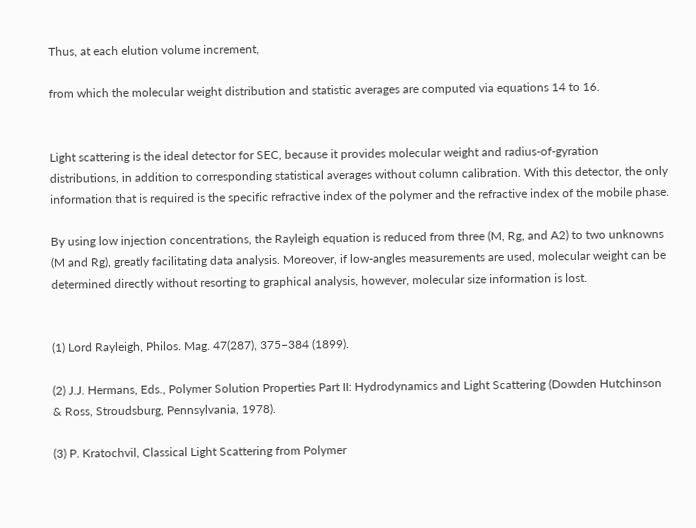Thus, at each elution volume increment,

from which the molecular weight distribution and statistic averages are computed via equations 14 to 16.


Light scattering is the ideal detector for SEC, because it provides molecular weight and radius-of-gyration distributions, in addition to corresponding statistical averages without column calibration. With this detector, the only information that is required is the specific refractive index of the polymer and the refractive index of the mobile phase.

By using low injection concentrations, the Rayleigh equation is reduced from three (M, Rg, and A2) to two unknowns (M and Rg), greatly facilitating data analysis. Moreover, if low-angles measurements are used, molecular weight can be determined directly without resorting to graphical analysis, however, molecular size information is lost.


(1) Lord Rayleigh, Philos. Mag. 47(287), 375–384 (1899).

(2) J.J. Hermans, Eds., Polymer Solution Properties Part II: Hydrodynamics and Light Scattering (Dowden Hutchinson & Ross, Stroudsburg, Pennsylvania, 1978).

(3) P. Kratochvil, Classical Light Scattering from Polymer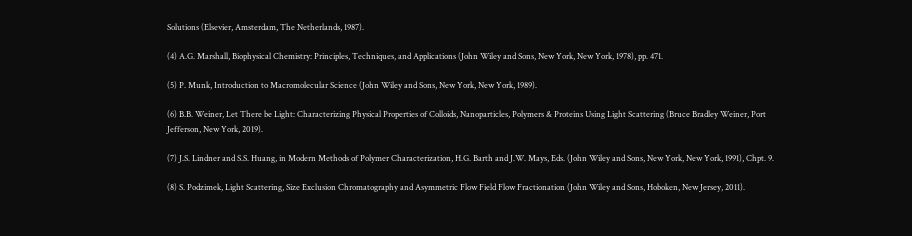Solutions (Elsevier, Amsterdam, The Netherlands, 1987).

(4) A.G. Marshall, Biophysical Chemistry: Principles, Techniques, and Applications (John Wiley and Sons, New York, New York, 1978), pp. 471.

(5) P. Munk, Introduction to Macromolecular Science (John Wiley and Sons, New York, New York, 1989).

(6) B.B. Weiner, Let There be Light: Characterizing Physical Properties of Colloids, Nanoparticles, Polymers & Proteins Using Light Scattering (Bruce Bradley Weiner, Port Jefferson, New York, 2019).

(7) J.S. Lindner and S.S. Huang, in Modern Methods of Polymer Characterization, H.G. Barth and J.W. Mays, Eds. (John Wiley and Sons, New York, New York, 1991), Chpt. 9.

(8) S. Podzimek, Light Scattering, Size Exclusion Chromatography and Asymmetric Flow Field Flow Fractionation (John Wiley and Sons, Hoboken, New Jersey, 2011).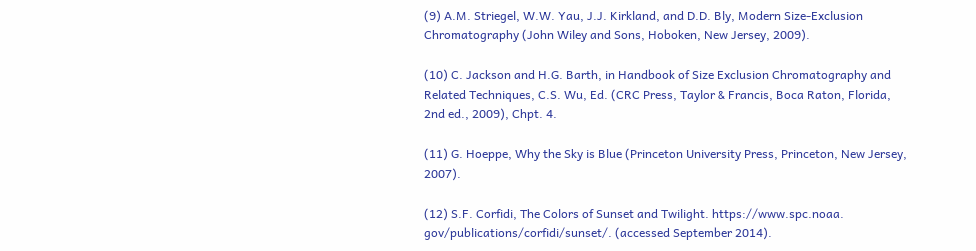(9) A.M. Striegel, W.W. Yau, J.J. Kirkland, and D.D. Bly, Modern Size-Exclusion Chromatography (John Wiley and Sons, Hoboken, New Jersey, 2009).

(10) C. Jackson and H.G. Barth, in Handbook of Size Exclusion Chromatography and Related Techniques, C.S. Wu, Ed. (CRC Press, Taylor & Francis, Boca Raton, Florida, 2nd ed., 2009), Chpt. 4.

(11) G. Hoeppe, Why the Sky is Blue (Princeton University Press, Princeton, New Jersey, 2007).

(12) S.F. Corfidi, The Colors of Sunset and Twilight. https://www.spc.noaa. gov/publications/corfidi/sunset/. (accessed September 2014).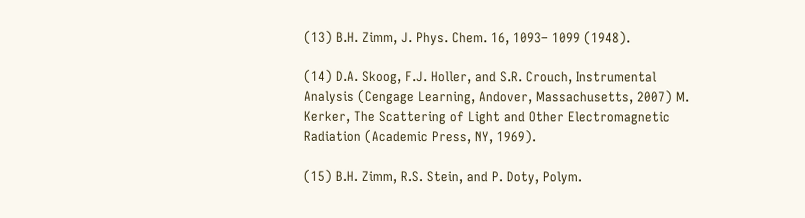(13) B.H. Zimm, J. Phys. Chem. 16, 1093– 1099 (1948).

(14) D.A. Skoog, F.J. Holler, and S.R. Crouch, Instrumental Analysis (Cengage Learning, Andover, Massachusetts, 2007) M. Kerker, The Scattering of Light and Other Electromagnetic Radiation (Academic Press, NY, 1969).

(15) B.H. Zimm, R.S. Stein, and P. Doty, Polym.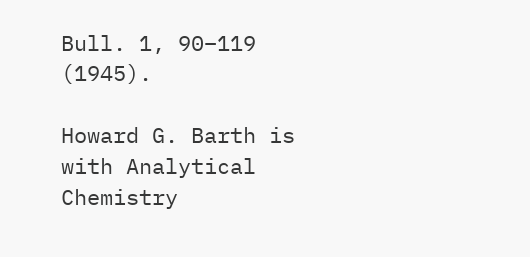Bull. 1, 90–119 (1945).

Howard G. Barth is with Analytical Chemistry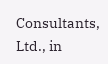Consultants, Ltd., in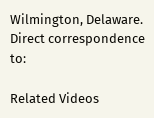Wilmington, Delaware. Direct correspondence to:

Related Videos